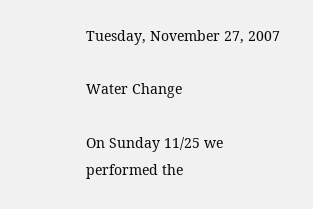Tuesday, November 27, 2007

Water Change

On Sunday 11/25 we performed the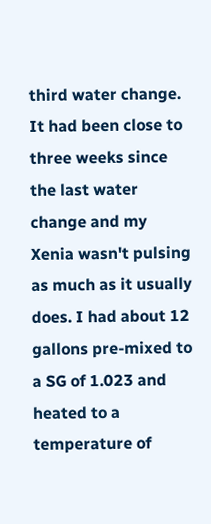third water change. It had been close to three weeks since the last water change and my Xenia wasn't pulsing as much as it usually does. I had about 12 gallons pre-mixed to a SG of 1.023 and heated to a temperature of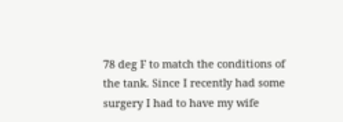78 deg F to match the conditions of the tank. Since I recently had some surgery I had to have my wife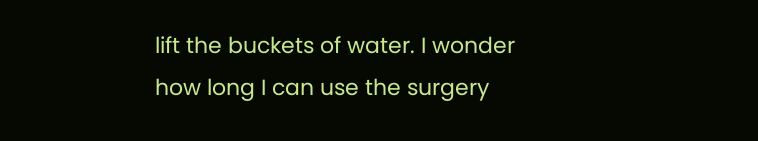lift the buckets of water. I wonder how long I can use the surgery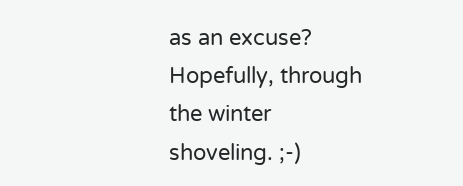as an excuse? Hopefully, through the winter shoveling. ;-)